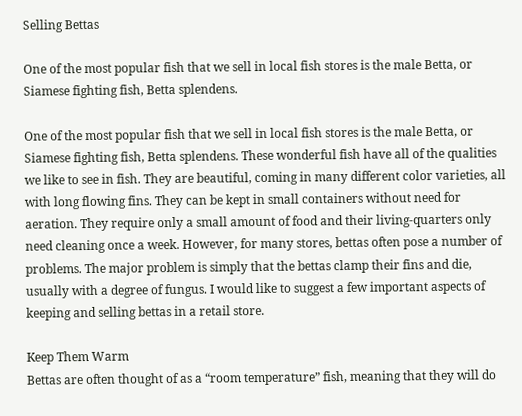Selling Bettas

One of the most popular fish that we sell in local fish stores is the male Betta, or Siamese fighting fish, Betta splendens.

One of the most popular fish that we sell in local fish stores is the male Betta, or Siamese fighting fish, Betta splendens. These wonderful fish have all of the qualities we like to see in fish. They are beautiful, coming in many different color varieties, all with long flowing fins. They can be kept in small containers without need for aeration. They require only a small amount of food and their living-quarters only need cleaning once a week. However, for many stores, bettas often pose a number of problems. The major problem is simply that the bettas clamp their fins and die, usually with a degree of fungus. I would like to suggest a few important aspects of keeping and selling bettas in a retail store.

Keep Them Warm
Bettas are often thought of as a “room temperature” fish, meaning that they will do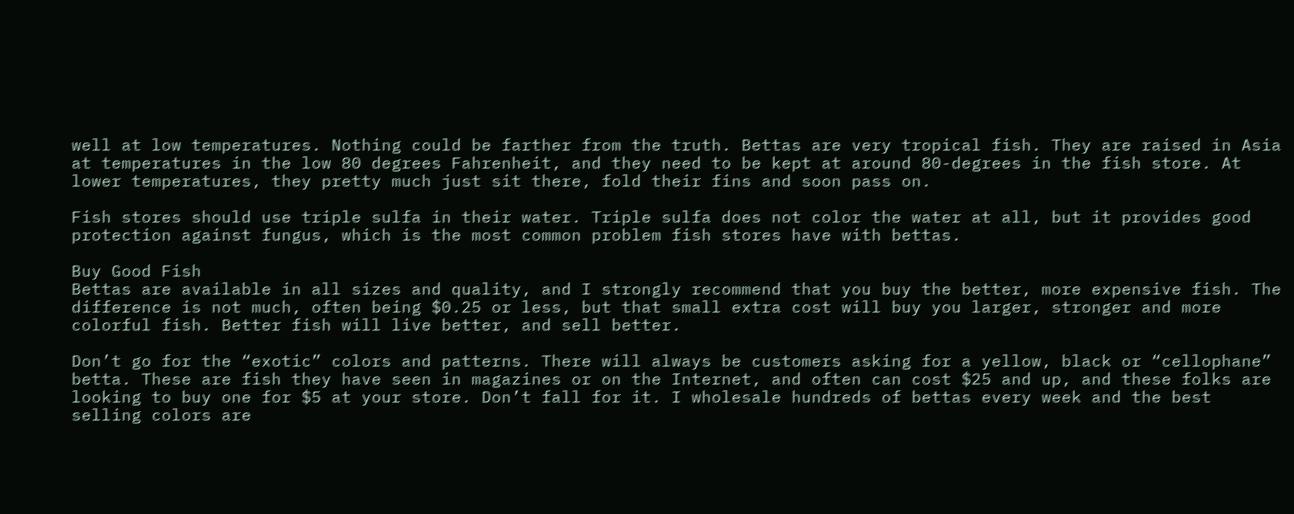well at low temperatures. Nothing could be farther from the truth. Bettas are very tropical fish. They are raised in Asia at temperatures in the low 80 degrees Fahrenheit, and they need to be kept at around 80-degrees in the fish store. At lower temperatures, they pretty much just sit there, fold their fins and soon pass on.

Fish stores should use triple sulfa in their water. Triple sulfa does not color the water at all, but it provides good protection against fungus, which is the most common problem fish stores have with bettas.

Buy Good Fish
Bettas are available in all sizes and quality, and I strongly recommend that you buy the better, more expensive fish. The difference is not much, often being $0.25 or less, but that small extra cost will buy you larger, stronger and more colorful fish. Better fish will live better, and sell better.

Don’t go for the “exotic” colors and patterns. There will always be customers asking for a yellow, black or “cellophane” betta. These are fish they have seen in magazines or on the Internet, and often can cost $25 and up, and these folks are looking to buy one for $5 at your store. Don’t fall for it. I wholesale hundreds of bettas every week and the best selling colors are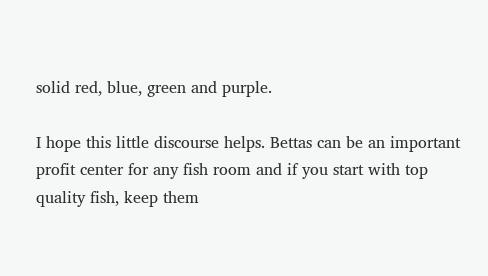solid red, blue, green and purple.

I hope this little discourse helps. Bettas can be an important profit center for any fish room and if you start with top quality fish, keep them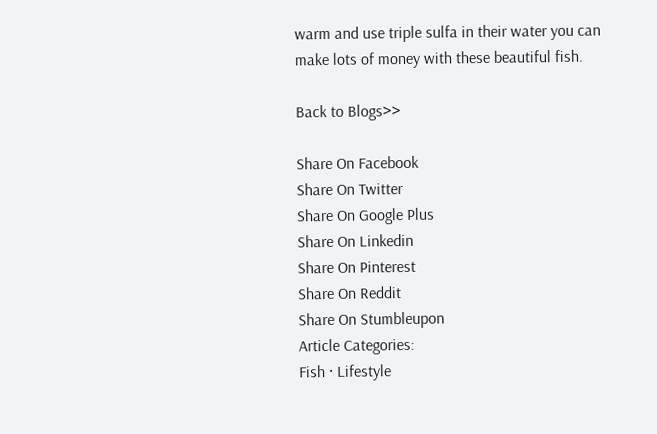warm and use triple sulfa in their water you can make lots of money with these beautiful fish.

Back to Blogs>>

Share On Facebook
Share On Twitter
Share On Google Plus
Share On Linkedin
Share On Pinterest
Share On Reddit
Share On Stumbleupon
Article Categories:
Fish · Lifestyle